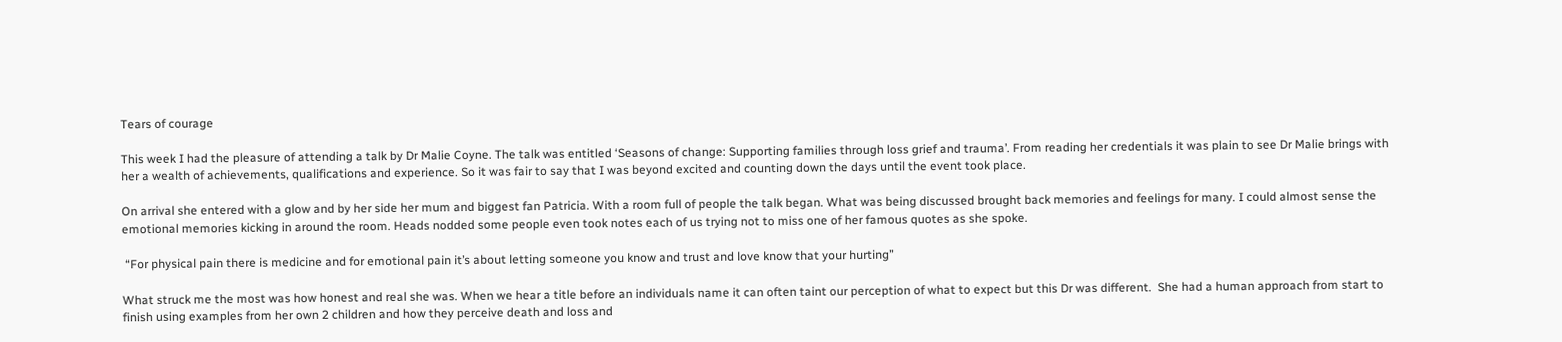Tears of courage

This week I had the pleasure of attending a talk by Dr Malie Coyne. The talk was entitled ‘Seasons of change: Supporting families through loss grief and trauma’. From reading her credentials it was plain to see Dr Malie brings with her a wealth of achievements, qualifications and experience. So it was fair to say that I was beyond excited and counting down the days until the event took place.

On arrival she entered with a glow and by her side her mum and biggest fan Patricia. With a room full of people the talk began. What was being discussed brought back memories and feelings for many. I could almost sense the emotional memories kicking in around the room. Heads nodded some people even took notes each of us trying not to miss one of her famous quotes as she spoke.

 “For physical pain there is medicine and for emotional pain it’s about letting someone you know and trust and love know that your hurting”

What struck me the most was how honest and real she was. When we hear a title before an individuals name it can often taint our perception of what to expect but this Dr was different.  She had a human approach from start to finish using examples from her own 2 children and how they perceive death and loss and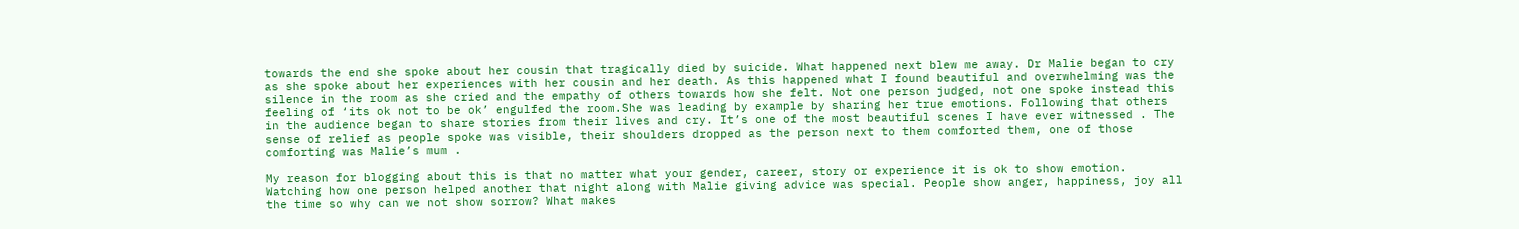towards the end she spoke about her cousin that tragically died by suicide. What happened next blew me away. Dr Malie began to cry as she spoke about her experiences with her cousin and her death. As this happened what I found beautiful and overwhelming was the silence in the room as she cried and the empathy of others towards how she felt. Not one person judged, not one spoke instead this feeling of ‘its ok not to be ok’ engulfed the room.She was leading by example by sharing her true emotions. Following that others in the audience began to share stories from their lives and cry. It’s one of the most beautiful scenes I have ever witnessed . The sense of relief as people spoke was visible, their shoulders dropped as the person next to them comforted them, one of those comforting was Malie’s mum .

My reason for blogging about this is that no matter what your gender, career, story or experience it is ok to show emotion. Watching how one person helped another that night along with Malie giving advice was special. People show anger, happiness, joy all the time so why can we not show sorrow? What makes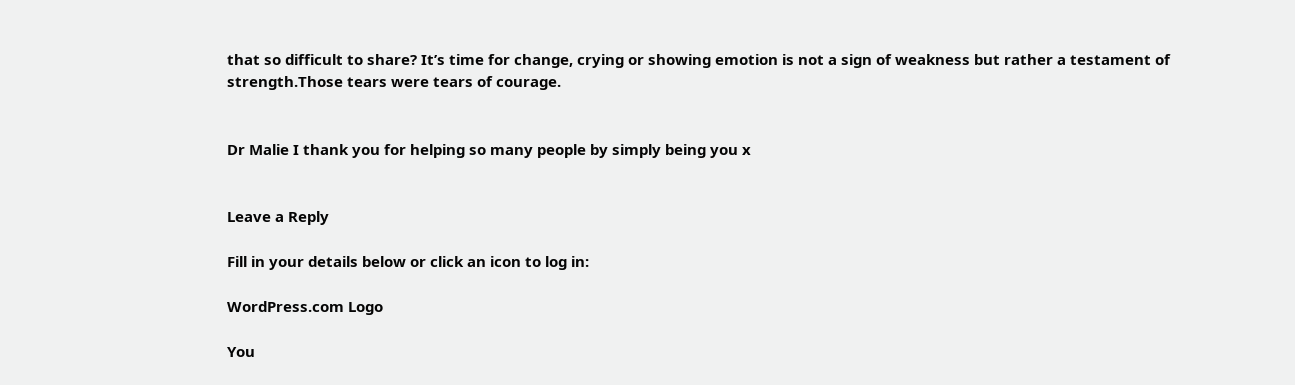that so difficult to share? It’s time for change, crying or showing emotion is not a sign of weakness but rather a testament of strength.Those tears were tears of courage.


Dr Malie I thank you for helping so many people by simply being you x


Leave a Reply

Fill in your details below or click an icon to log in:

WordPress.com Logo

You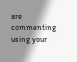are commenting using your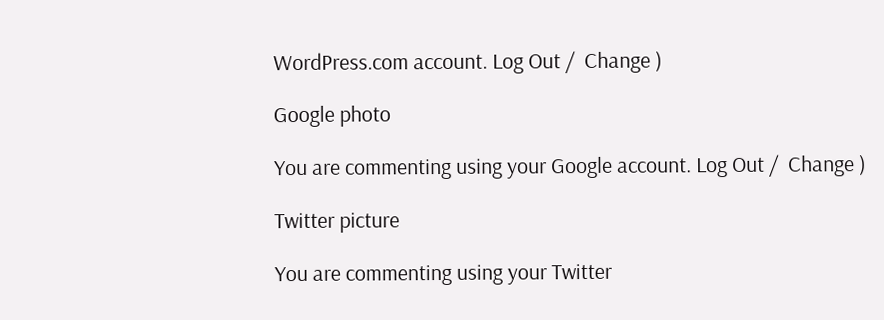WordPress.com account. Log Out /  Change )

Google photo

You are commenting using your Google account. Log Out /  Change )

Twitter picture

You are commenting using your Twitter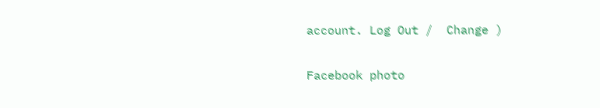account. Log Out /  Change )

Facebook photo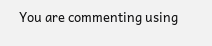You are commenting using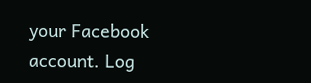your Facebook account. Log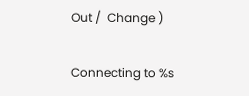Out /  Change )

Connecting to %s